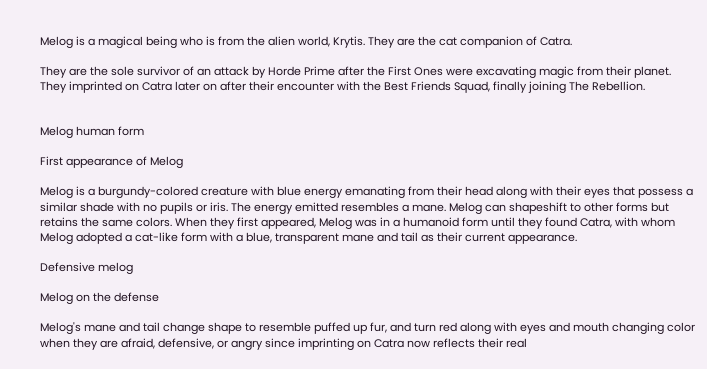Melog is a magical being who is from the alien world, Krytis. They are the cat companion of Catra.

They are the sole survivor of an attack by Horde Prime after the First Ones were excavating magic from their planet. They imprinted on Catra later on after their encounter with the Best Friends Squad, finally joining The Rebellion.


Melog human form

First appearance of Melog

Melog is a burgundy-colored creature with blue energy emanating from their head along with their eyes that possess a similar shade with no pupils or iris. The energy emitted resembles a mane. Melog can shapeshift to other forms but retains the same colors. When they first appeared, Melog was in a humanoid form until they found Catra, with whom Melog adopted a cat-like form with a blue, transparent mane and tail as their current appearance.

Defensive melog

Melog on the defense

Melog's mane and tail change shape to resemble puffed up fur, and turn red along with eyes and mouth changing color when they are afraid, defensive, or angry since imprinting on Catra now reflects their real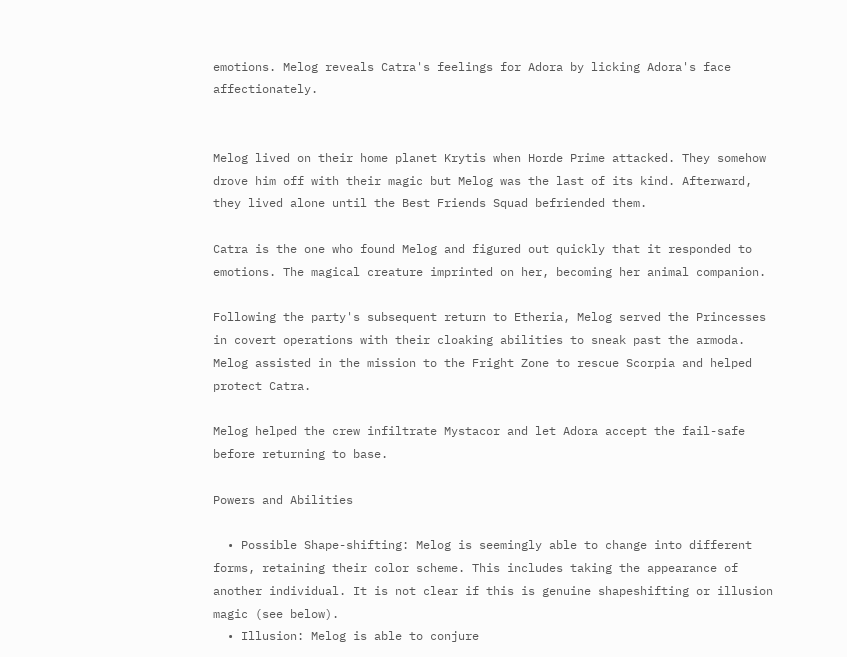emotions. Melog reveals Catra's feelings for Adora by licking Adora's face affectionately.


Melog lived on their home planet Krytis when Horde Prime attacked. They somehow drove him off with their magic but Melog was the last of its kind. Afterward, they lived alone until the Best Friends Squad befriended them.

Catra is the one who found Melog and figured out quickly that it responded to emotions. The magical creature imprinted on her, becoming her animal companion.

Following the party's subsequent return to Etheria, Melog served the Princesses in covert operations with their cloaking abilities to sneak past the armoda. Melog assisted in the mission to the Fright Zone to rescue Scorpia and helped protect Catra.

Melog helped the crew infiltrate Mystacor and let Adora accept the fail-safe before returning to base.

Powers and Abilities

  • Possible Shape-shifting: Melog is seemingly able to change into different forms, retaining their color scheme. This includes taking the appearance of another individual. It is not clear if this is genuine shapeshifting or illusion magic (see below).
  • Illusion: Melog is able to conjure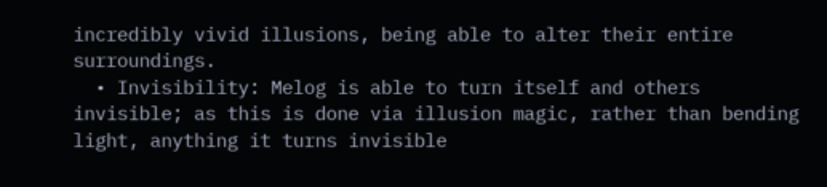incredibly vivid illusions, being able to alter their entire surroundings.
  • Invisibility: Melog is able to turn itself and others invisible; as this is done via illusion magic, rather than bending light, anything it turns invisible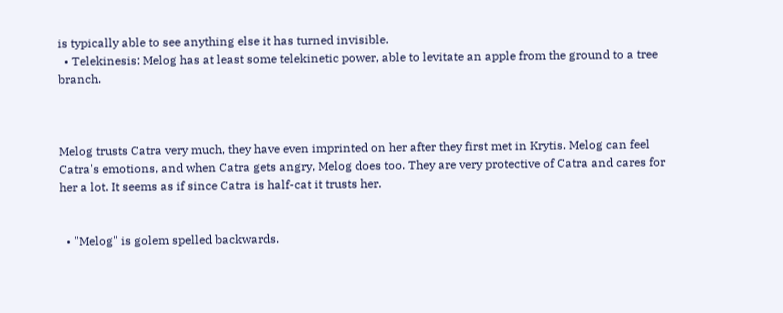is typically able to see anything else it has turned invisible.
  • Telekinesis: Melog has at least some telekinetic power, able to levitate an apple from the ground to a tree branch.



Melog trusts Catra very much, they have even imprinted on her after they first met in Krytis. Melog can feel Catra's emotions, and when Catra gets angry, Melog does too. They are very protective of Catra and cares for her a lot. It seems as if since Catra is half-cat it trusts her.


  • "Melog" is golem spelled backwards.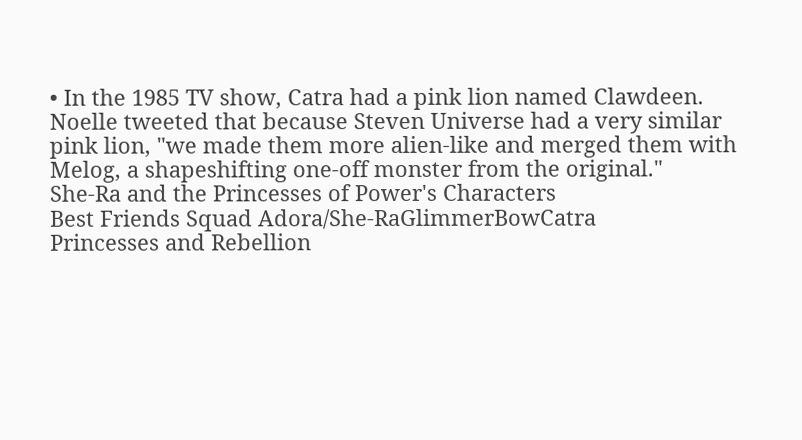• In the 1985 TV show, Catra had a pink lion named Clawdeen. Noelle tweeted that because Steven Universe had a very similar pink lion, "we made them more alien-like and merged them with Melog, a shapeshifting one-off monster from the original."
She-Ra and the Princesses of Power's Characters
Best Friends Squad Adora/She-RaGlimmerBowCatra
Princesses and Rebellion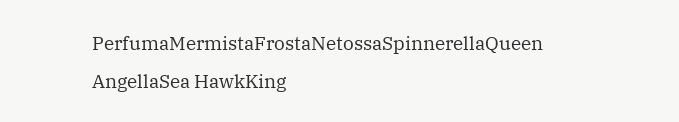PerfumaMermistaFrostaNetossaSpinnerellaQueen AngellaSea HawkKing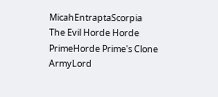MicahEntraptaScorpia
The Evil Horde Horde PrimeHorde Prime's Clone ArmyLord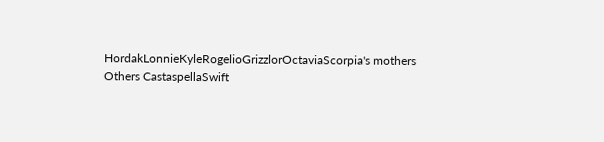HordakLonnieKyleRogelioGrizzlorOctaviaScorpia's mothers
Others CastaspellaSwift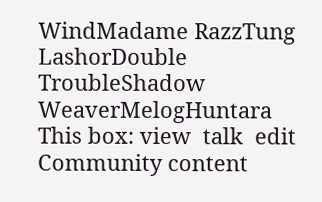WindMadame RazzTung LashorDouble TroubleShadow WeaverMelogHuntara
This box: view  talk  edit
Community content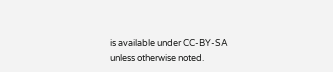is available under CC-BY-SA unless otherwise noted.